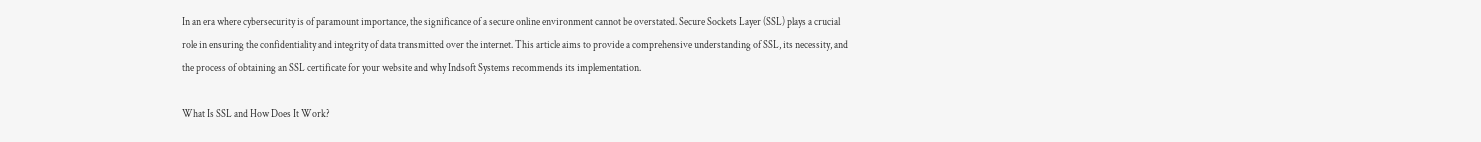In an era where cybersecurity is of paramount importance, the significance of a secure online environment cannot be overstated. Secure Sockets Layer (SSL) plays a crucial role in ensuring the confidentiality and integrity of data transmitted over the internet. This article aims to provide a comprehensive understanding of SSL, its necessity, and the process of obtaining an SSL certificate for your website and why Indsoft Systems recommends its implementation.

What Is SSL and How Does It Work?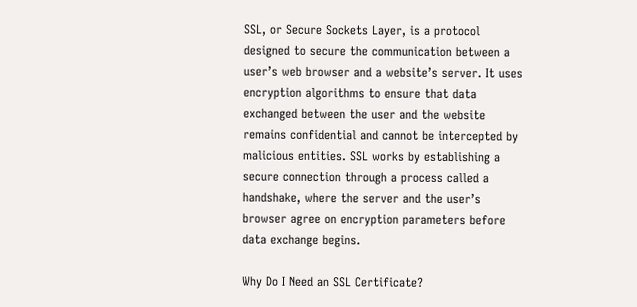SSL, or Secure Sockets Layer, is a protocol designed to secure the communication between a user’s web browser and a website’s server. It uses encryption algorithms to ensure that data exchanged between the user and the website remains confidential and cannot be intercepted by malicious entities. SSL works by establishing a secure connection through a process called a handshake, where the server and the user’s browser agree on encryption parameters before data exchange begins.

Why Do I Need an SSL Certificate?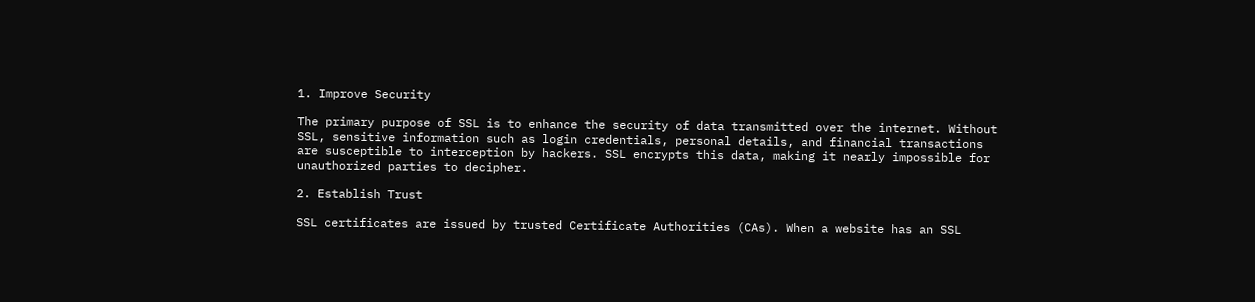1. Improve Security

The primary purpose of SSL is to enhance the security of data transmitted over the internet. Without SSL, sensitive information such as login credentials, personal details, and financial transactions are susceptible to interception by hackers. SSL encrypts this data, making it nearly impossible for unauthorized parties to decipher.

2. Establish Trust

SSL certificates are issued by trusted Certificate Authorities (CAs). When a website has an SSL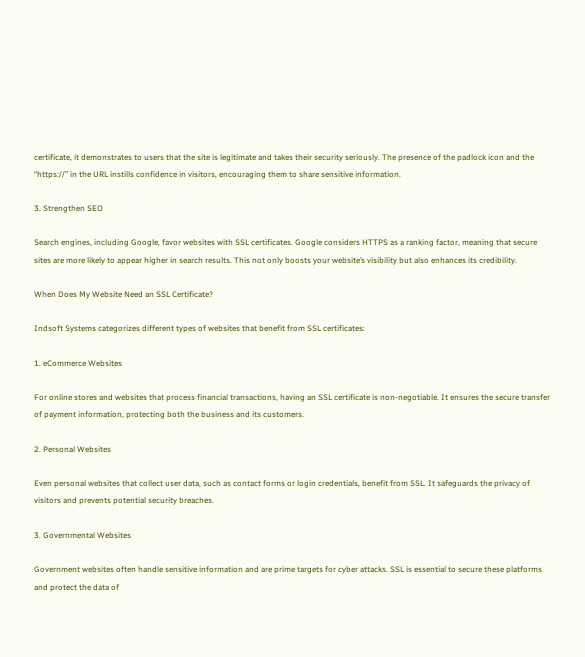certificate, it demonstrates to users that the site is legitimate and takes their security seriously. The presence of the padlock icon and the “https://” in the URL instills confidence in visitors, encouraging them to share sensitive information.

3. Strengthen SEO

Search engines, including Google, favor websites with SSL certificates. Google considers HTTPS as a ranking factor, meaning that secure sites are more likely to appear higher in search results. This not only boosts your website’s visibility but also enhances its credibility.

When Does My Website Need an SSL Certificate?

Indsoft Systems categorizes different types of websites that benefit from SSL certificates:

1. eCommerce Websites

For online stores and websites that process financial transactions, having an SSL certificate is non-negotiable. It ensures the secure transfer of payment information, protecting both the business and its customers.

2. Personal Websites

Even personal websites that collect user data, such as contact forms or login credentials, benefit from SSL. It safeguards the privacy of visitors and prevents potential security breaches.

3. Governmental Websites

Government websites often handle sensitive information and are prime targets for cyber attacks. SSL is essential to secure these platforms and protect the data of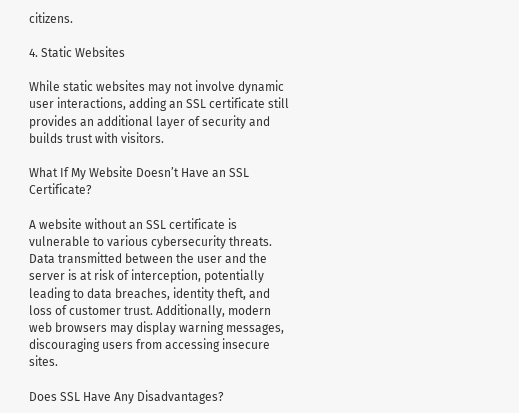citizens.

4. Static Websites

While static websites may not involve dynamic user interactions, adding an SSL certificate still provides an additional layer of security and builds trust with visitors.

What If My Website Doesn’t Have an SSL Certificate?

A website without an SSL certificate is vulnerable to various cybersecurity threats. Data transmitted between the user and the server is at risk of interception, potentially leading to data breaches, identity theft, and loss of customer trust. Additionally, modern web browsers may display warning messages, discouraging users from accessing insecure sites.

Does SSL Have Any Disadvantages?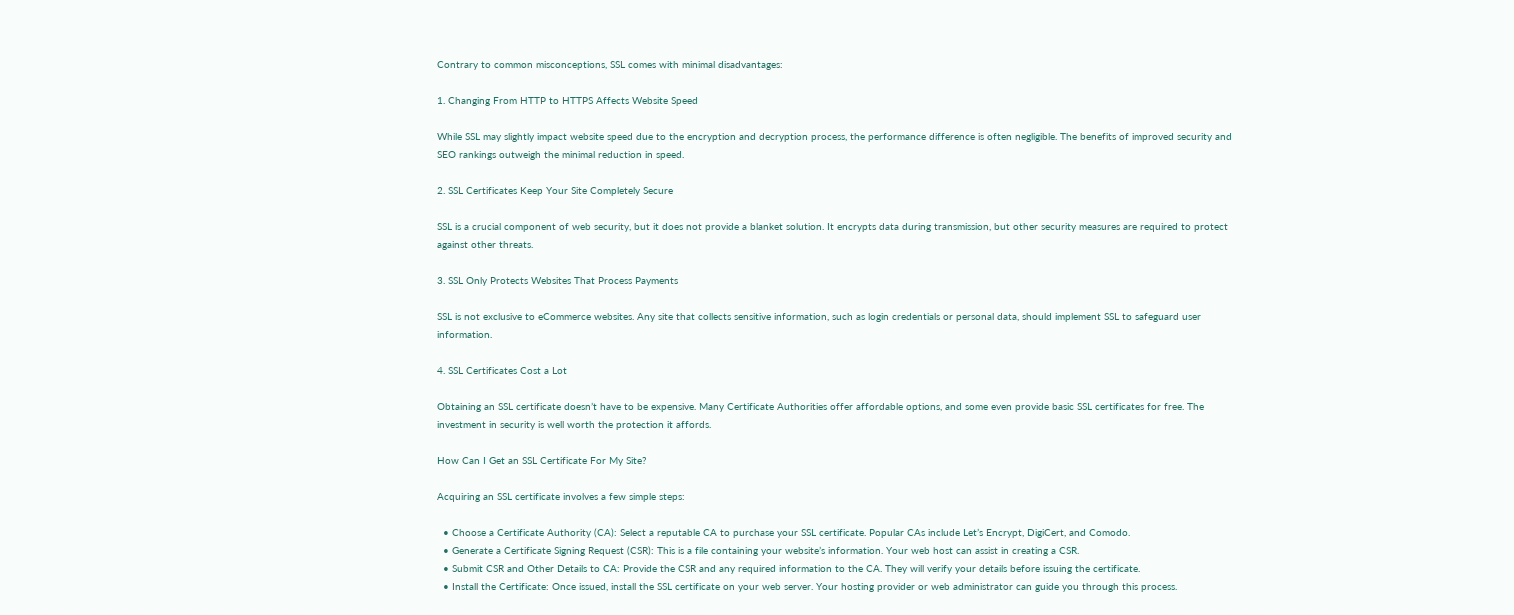Contrary to common misconceptions, SSL comes with minimal disadvantages:

1. Changing From HTTP to HTTPS Affects Website Speed

While SSL may slightly impact website speed due to the encryption and decryption process, the performance difference is often negligible. The benefits of improved security and SEO rankings outweigh the minimal reduction in speed.

2. SSL Certificates Keep Your Site Completely Secure

SSL is a crucial component of web security, but it does not provide a blanket solution. It encrypts data during transmission, but other security measures are required to protect against other threats.

3. SSL Only Protects Websites That Process Payments

SSL is not exclusive to eCommerce websites. Any site that collects sensitive information, such as login credentials or personal data, should implement SSL to safeguard user information.

4. SSL Certificates Cost a Lot

Obtaining an SSL certificate doesn’t have to be expensive. Many Certificate Authorities offer affordable options, and some even provide basic SSL certificates for free. The investment in security is well worth the protection it affords.

How Can I Get an SSL Certificate For My Site?

Acquiring an SSL certificate involves a few simple steps:

  • Choose a Certificate Authority (CA): Select a reputable CA to purchase your SSL certificate. Popular CAs include Let’s Encrypt, DigiCert, and Comodo.
  • Generate a Certificate Signing Request (CSR): This is a file containing your website’s information. Your web host can assist in creating a CSR.
  • Submit CSR and Other Details to CA: Provide the CSR and any required information to the CA. They will verify your details before issuing the certificate.
  • Install the Certificate: Once issued, install the SSL certificate on your web server. Your hosting provider or web administrator can guide you through this process.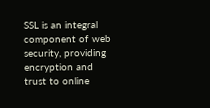SSL is an integral component of web security, providing encryption and trust to online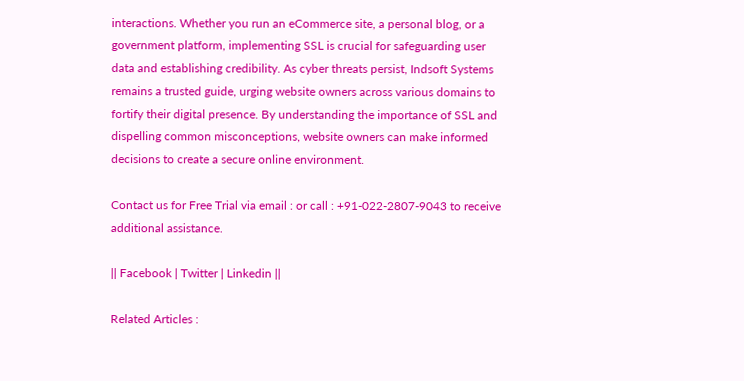interactions. Whether you run an eCommerce site, a personal blog, or a government platform, implementing SSL is crucial for safeguarding user data and establishing credibility. As cyber threats persist, Indsoft Systems remains a trusted guide, urging website owners across various domains to fortify their digital presence. By understanding the importance of SSL and dispelling common misconceptions, website owners can make informed decisions to create a secure online environment.

Contact us for Free Trial via email : or call : +91-022-2807-9043 to receive additional assistance.

|| Facebook | Twitter | Linkedin ||

Related Articles :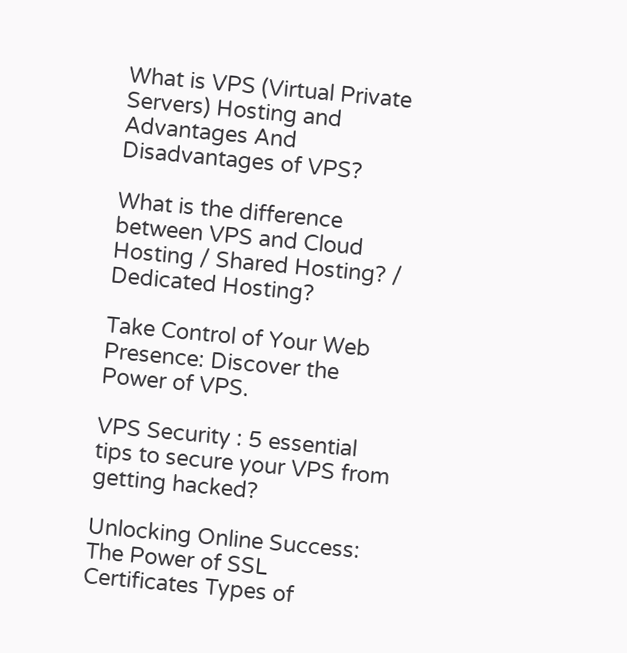What is VPS (Virtual Private Servers) Hosting and Advantages And Disadvantages of VPS?

What is the difference between VPS and Cloud Hosting / Shared Hosting? / Dedicated Hosting?

Take Control of Your Web Presence: Discover the Power of VPS.

VPS Security : 5 essential tips to secure your VPS from getting hacked?

Unlocking Online Success: The Power of SSL Certificates Types of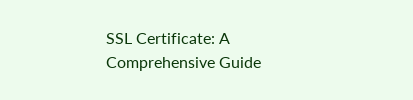SSL Certificate: A Comprehensive Guide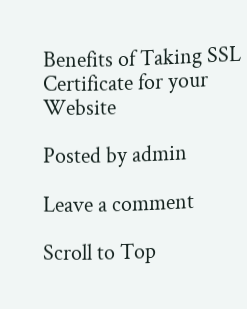Benefits of Taking SSL Certificate for your Website

Posted by admin

Leave a comment

Scroll to Top